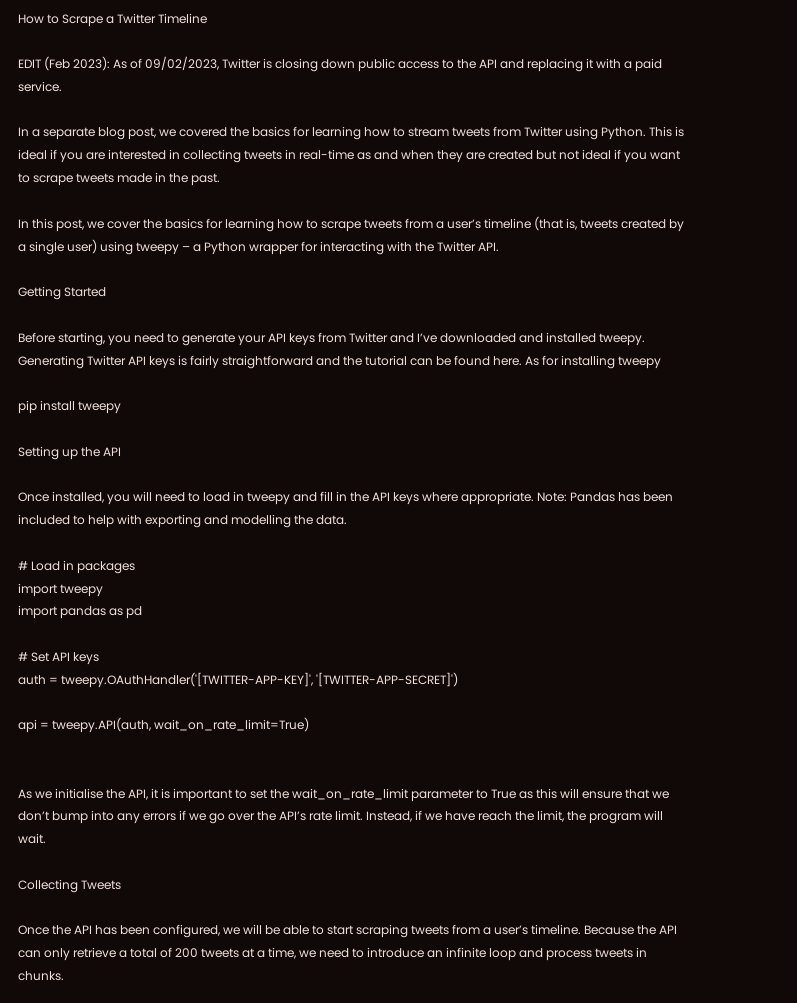How to Scrape a Twitter Timeline

EDIT (Feb 2023): As of 09/02/2023, Twitter is closing down public access to the API and replacing it with a paid service.

In a separate blog post, we covered the basics for learning how to stream tweets from Twitter using Python. This is ideal if you are interested in collecting tweets in real-time as and when they are created but not ideal if you want to scrape tweets made in the past.

In this post, we cover the basics for learning how to scrape tweets from a user’s timeline (that is, tweets created by a single user) using tweepy – a Python wrapper for interacting with the Twitter API.

Getting Started

Before starting, you need to generate your API keys from Twitter and I’ve downloaded and installed tweepy. Generating Twitter API keys is fairly straightforward and the tutorial can be found here. As for installing tweepy

pip install tweepy

Setting up the API

Once installed, you will need to load in tweepy and fill in the API keys where appropriate. Note: Pandas has been included to help with exporting and modelling the data.

# Load in packages
import tweepy
import pandas as pd

# Set API keys
auth = tweepy.OAuthHandler('[TWITTER-APP-KEY]', '[TWITTER-APP-SECRET]')

api = tweepy.API(auth, wait_on_rate_limit=True)


As we initialise the API, it is important to set the wait_on_rate_limit parameter to True as this will ensure that we don’t bump into any errors if we go over the API’s rate limit. Instead, if we have reach the limit, the program will wait.

Collecting Tweets

Once the API has been configured, we will be able to start scraping tweets from a user’s timeline. Because the API can only retrieve a total of 200 tweets at a time, we need to introduce an infinite loop and process tweets in chunks.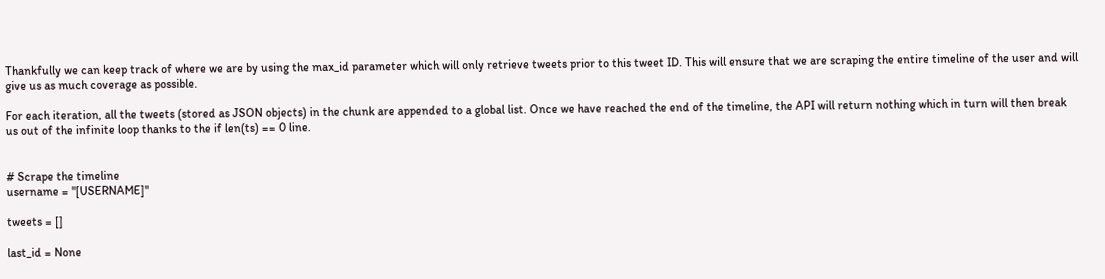Thankfully we can keep track of where we are by using the max_id parameter which will only retrieve tweets prior to this tweet ID. This will ensure that we are scraping the entire timeline of the user and will give us as much coverage as possible.

For each iteration, all the tweets (stored as JSON objects) in the chunk are appended to a global list. Once we have reached the end of the timeline, the API will return nothing which in turn will then break us out of the infinite loop thanks to the if len(ts) == 0 line.


# Scrape the timeline
username = "[USERNAME]"

tweets = []

last_id = None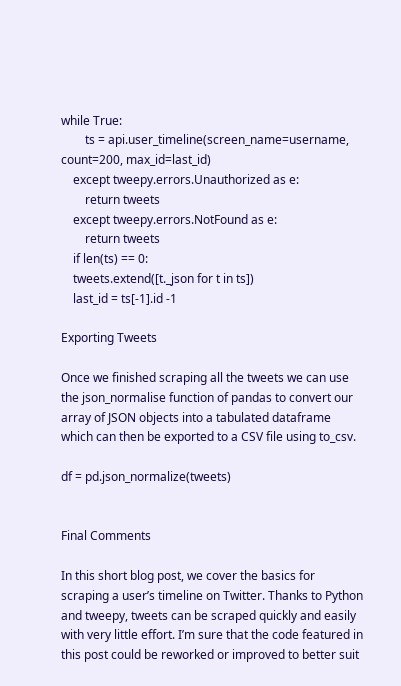while True:
        ts = api.user_timeline(screen_name=username, count=200, max_id=last_id)
    except tweepy.errors.Unauthorized as e:
        return tweets
    except tweepy.errors.NotFound as e:
        return tweets
    if len(ts) == 0:
    tweets.extend([t._json for t in ts])
    last_id = ts[-1].id -1

Exporting Tweets

Once we finished scraping all the tweets we can use the json_normalise function of pandas to convert our array of JSON objects into a tabulated dataframe which can then be exported to a CSV file using to_csv.

df = pd.json_normalize(tweets)


Final Comments

In this short blog post, we cover the basics for scraping a user’s timeline on Twitter. Thanks to Python and tweepy, tweets can be scraped quickly and easily with very little effort. I’m sure that the code featured in this post could be reworked or improved to better suit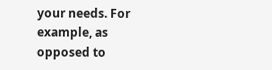your needs. For example, as opposed to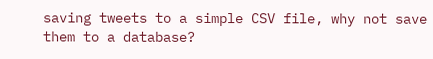saving tweets to a simple CSV file, why not save them to a database?